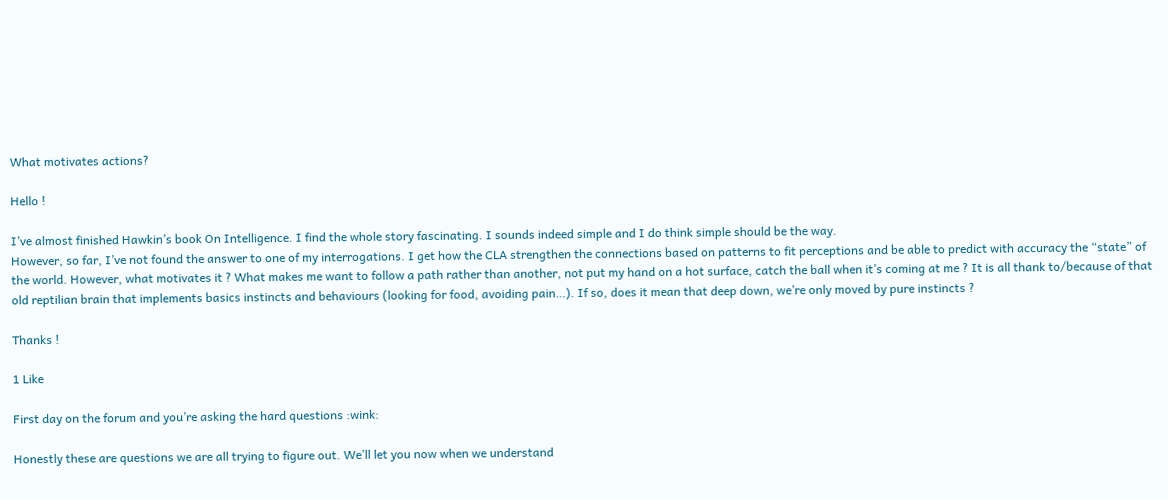What motivates actions?

Hello !

I’ve almost finished Hawkin’s book On Intelligence. I find the whole story fascinating. I sounds indeed simple and I do think simple should be the way.
However, so far, I’ve not found the answer to one of my interrogations. I get how the CLA strengthen the connections based on patterns to fit perceptions and be able to predict with accuracy the “state” of the world. However, what motivates it ? What makes me want to follow a path rather than another, not put my hand on a hot surface, catch the ball when it’s coming at me ? It is all thank to/because of that old reptilian brain that implements basics instincts and behaviours (looking for food, avoiding pain…). If so, does it mean that deep down, we’re only moved by pure instincts ?

Thanks !

1 Like

First day on the forum and you’re asking the hard questions :wink:

Honestly these are questions we are all trying to figure out. We’ll let you now when we understand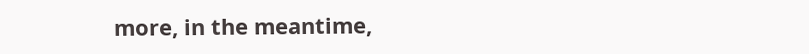more, in the meantime,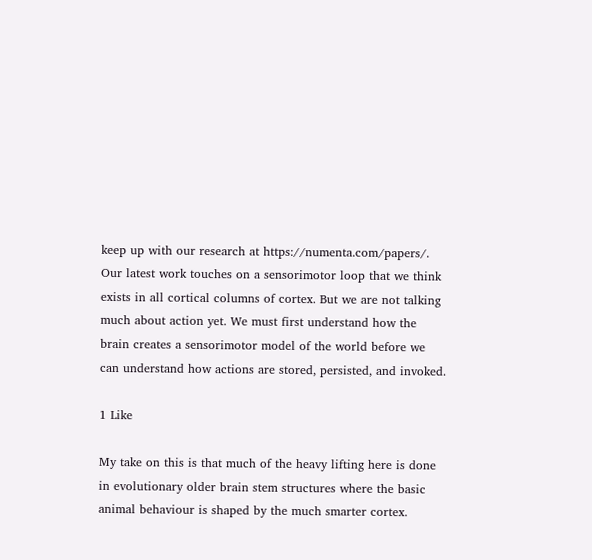keep up with our research at https://numenta.com/papers/. Our latest work touches on a sensorimotor loop that we think exists in all cortical columns of cortex. But we are not talking much about action yet. We must first understand how the brain creates a sensorimotor model of the world before we can understand how actions are stored, persisted, and invoked.

1 Like

My take on this is that much of the heavy lifting here is done in evolutionary older brain stem structures where the basic animal behaviour is shaped by the much smarter cortex.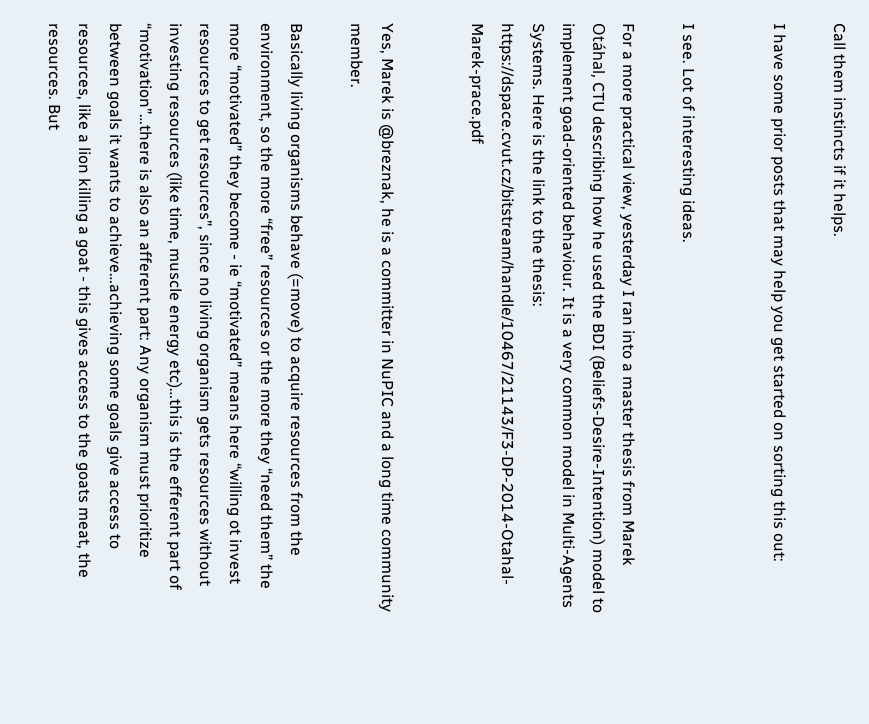Call them instincts if it helps.

I have some prior posts that may help you get started on sorting this out:


I see. Lot of interesting ideas.

For a more practical view, yesterday I ran into a master thesis from Marek Otáhal, CTU describing how he used the BDI (Beliefs-Desire-Intention) model to implement goad-oriented behaviour. It is a very common model in Multi-Agents Systems. Here is the link to the thesis: https://dspace.cvut.cz/bitstream/handle/10467/21143/F3-DP-2014-Otahal-Marek-prace.pdf


Yes, Marek is @breznak, he is a committer in NuPIC and a long time community member.

Basically living organisms behave (=move) to acquire resources from the environment, so the more “free” resources or the more they “need them” the more “motivated” they become - ie “motivated” means here “willing ot invest resources to get resources”, since no living organism gets resources without investing resources (like time, muscle energy etc)…this is the efferent part of “motivation”…there is also an afferent part: Any organism must prioritize between goals it wants to achieve…achieving some goals give access to resources, like a lion killing a goat - this gives access to the goats meat, the resources. But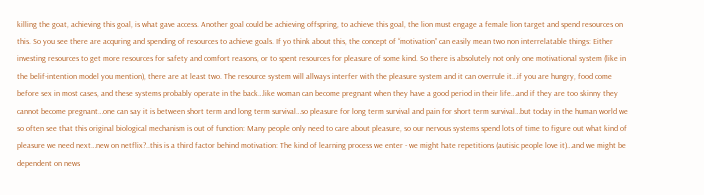killing the goat, achieving this goal, is what gave access. Another goal could be achieving offspring, to achieve this goal, the lion must engage a female lion target and spend resources on this. So you see there are acquring and spending of resources to achieve goals. If yo think about this, the concept of “motivation” can easily mean two non interrelatable things: Either investing resources to get more resources for safety and comfort reasons, or to spent resources for pleasure of some kind. So there is absolutely not only one motivational system (like in the belif-intention model you mention), there are at least two. The resource system will allways interfer with the pleasure system and it can overrule it…if you are hungry, food come before sex in most cases, and these systems probably operate in the back…like woman can become pregnant when they have a good period in their life…and if they are too skinny they cannot become pregnant…one can say it is between short term and long term survival…so pleasure for long term survival and pain for short term survival…but today in the human world we so often see that this original biological mechanism is out of function: Many people only need to care about pleasure, so our nervous systems spend lots of time to figure out what kind of pleasure we need next…new on netflix?..this is a third factor behind motivation: The kind of learning process we enter - we might hate repetitions (autisic people love it)…and we might be dependent on news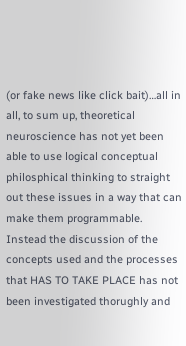(or fake news like click bait)…all in all, to sum up, theoretical neuroscience has not yet been able to use logical conceptual philosphical thinking to straight out these issues in a way that can make them programmable. Instead the discussion of the concepts used and the processes that HAS TO TAKE PLACE has not been investigated thorughly and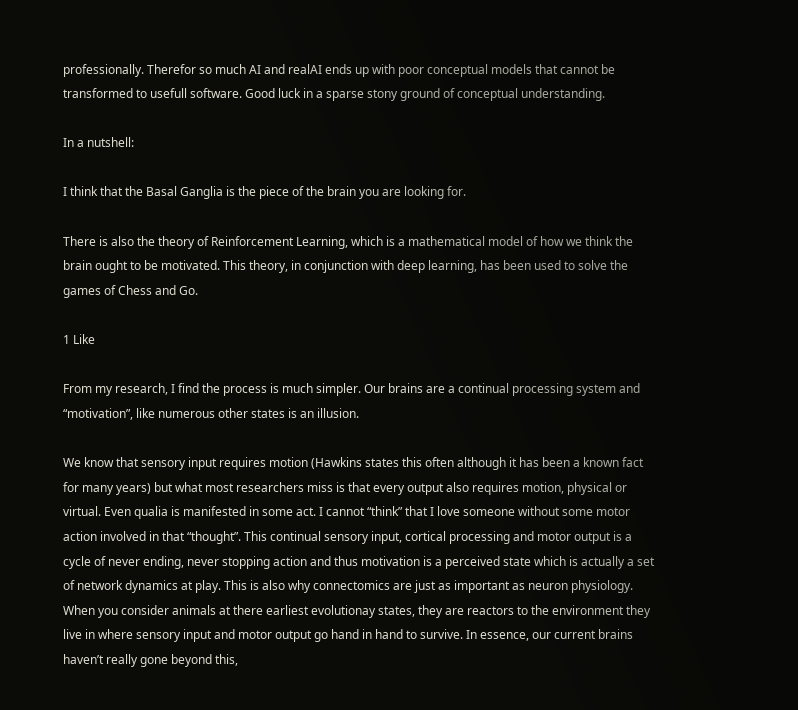professionally. Therefor so much AI and realAI ends up with poor conceptual models that cannot be transformed to usefull software. Good luck in a sparse stony ground of conceptual understanding.

In a nutshell:

I think that the Basal Ganglia is the piece of the brain you are looking for.

There is also the theory of Reinforcement Learning, which is a mathematical model of how we think the brain ought to be motivated. This theory, in conjunction with deep learning, has been used to solve the games of Chess and Go.

1 Like

From my research, I find the process is much simpler. Our brains are a continual processing system and “motivation”, like numerous other states is an illusion.

We know that sensory input requires motion (Hawkins states this often although it has been a known fact for many years) but what most researchers miss is that every output also requires motion, physical or virtual. Even qualia is manifested in some act. I cannot “think” that I love someone without some motor action involved in that “thought”. This continual sensory input, cortical processing and motor output is a cycle of never ending, never stopping action and thus motivation is a perceived state which is actually a set of network dynamics at play. This is also why connectomics are just as important as neuron physiology. When you consider animals at there earliest evolutionay states, they are reactors to the environment they live in where sensory input and motor output go hand in hand to survive. In essence, our current brains haven’t really gone beyond this,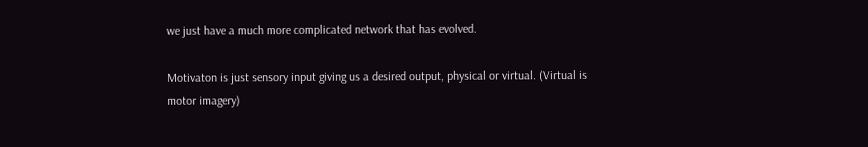we just have a much more complicated network that has evolved.

Motivaton is just sensory input giving us a desired output, physical or virtual. (Virtual is motor imagery)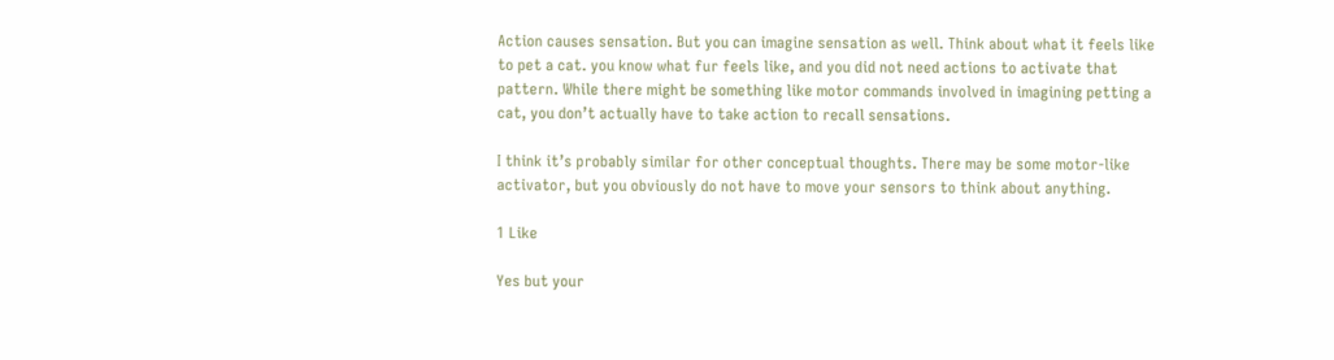Action causes sensation. But you can imagine sensation as well. Think about what it feels like to pet a cat. you know what fur feels like, and you did not need actions to activate that pattern. While there might be something like motor commands involved in imagining petting a cat, you don’t actually have to take action to recall sensations.

I think it’s probably similar for other conceptual thoughts. There may be some motor-like activator, but you obviously do not have to move your sensors to think about anything.

1 Like

Yes but your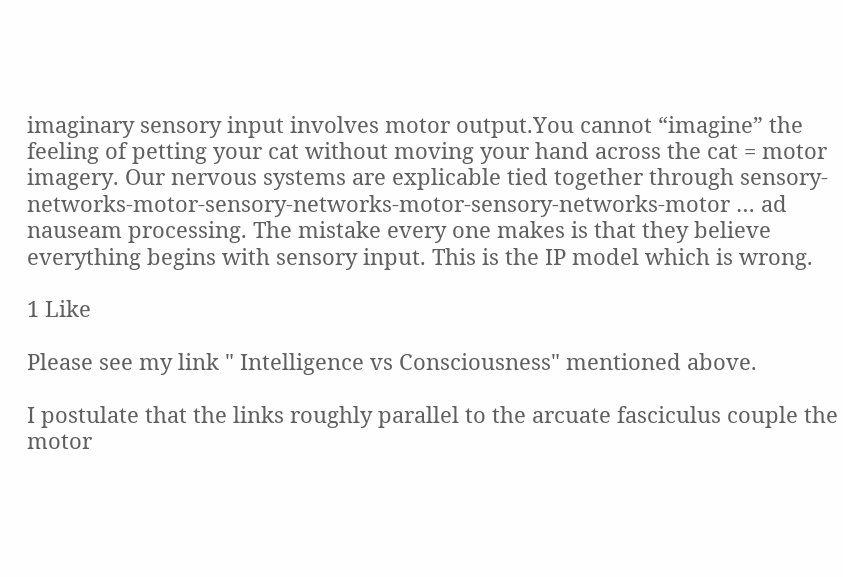imaginary sensory input involves motor output.You cannot “imagine” the feeling of petting your cat without moving your hand across the cat = motor imagery. Our nervous systems are explicable tied together through sensory-networks-motor-sensory-networks-motor-sensory-networks-motor … ad nauseam processing. The mistake every one makes is that they believe everything begins with sensory input. This is the IP model which is wrong.

1 Like

Please see my link " Intelligence vs Consciousness" mentioned above.

I postulate that the links roughly parallel to the arcuate fasciculus couple the motor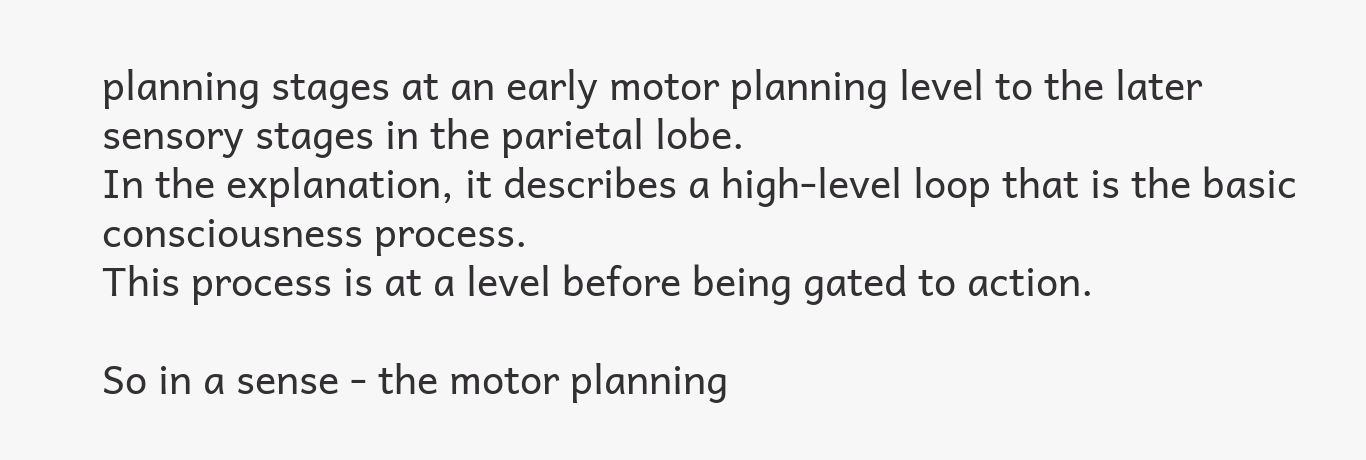planning stages at an early motor planning level to the later sensory stages in the parietal lobe.
In the explanation, it describes a high-level loop that is the basic consciousness process.
This process is at a level before being gated to action.

So in a sense - the motor planning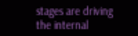stages are driving the internal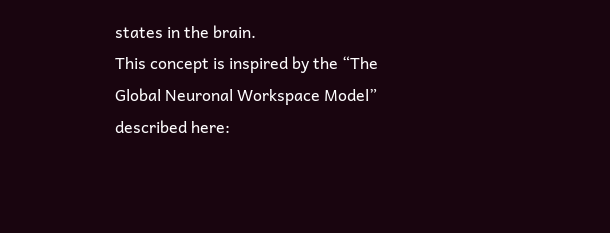states in the brain.
This concept is inspired by the “The Global Neuronal Workspace Model” described here: